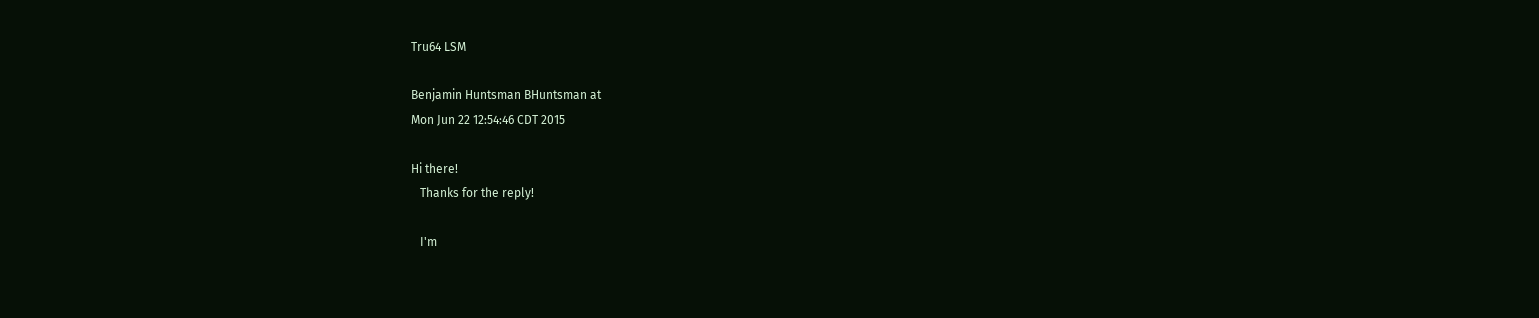Tru64 LSM

Benjamin Huntsman BHuntsman at
Mon Jun 22 12:54:46 CDT 2015

Hi there!
   Thanks for the reply!

   I'm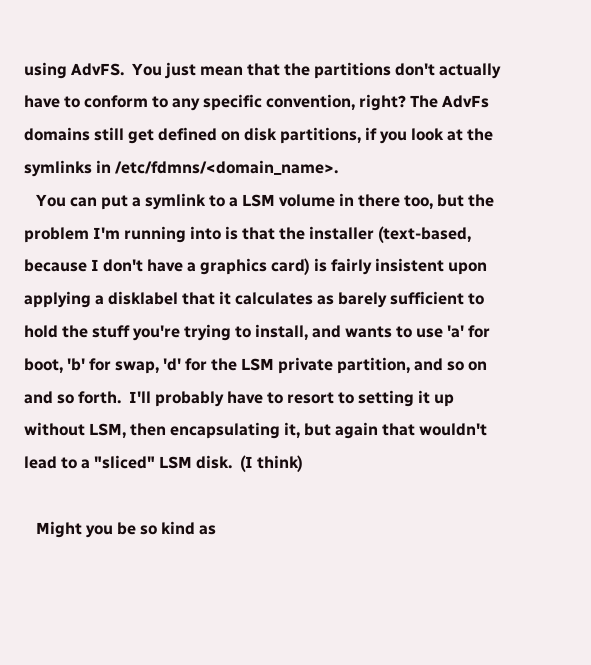using AdvFS.  You just mean that the partitions don't actually have to conform to any specific convention, right? The AdvFs domains still get defined on disk partitions, if you look at the symlinks in /etc/fdmns/<domain_name>.
   You can put a symlink to a LSM volume in there too, but the problem I'm running into is that the installer (text-based, because I don't have a graphics card) is fairly insistent upon applying a disklabel that it calculates as barely sufficient to hold the stuff you're trying to install, and wants to use 'a' for boot, 'b' for swap, 'd' for the LSM private partition, and so on and so forth.  I'll probably have to resort to setting it up without LSM, then encapsulating it, but again that wouldn't lead to a "sliced" LSM disk.  (I think)

   Might you be so kind as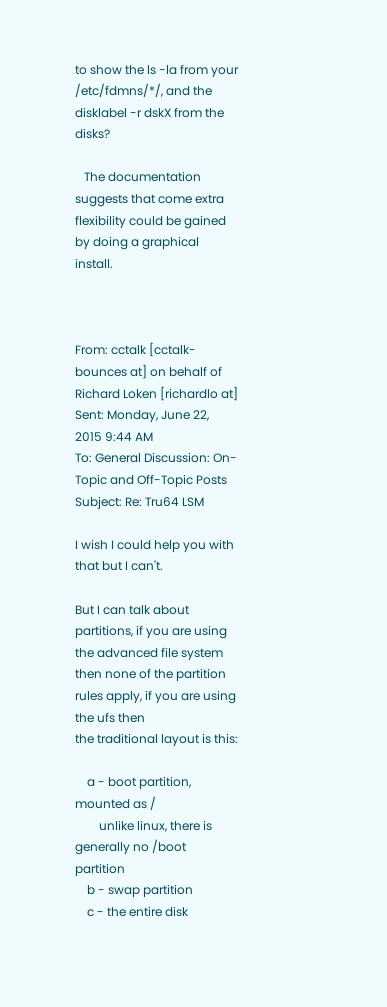to show the ls -la from your /etc/fdmns/*/, and the disklabel -r dskX from the disks?

   The documentation suggests that come extra flexibility could be gained by doing a graphical install.



From: cctalk [cctalk-bounces at] on behalf of Richard Loken [richardlo at]
Sent: Monday, June 22, 2015 9:44 AM
To: General Discussion: On-Topic and Off-Topic Posts
Subject: Re: Tru64 LSM

I wish I could help you with that but I can't.

But I can talk about partitions, if you are using the advanced file system
then none of the partition rules apply, if you are using the ufs then
the traditional layout is this:

    a - boot partition, mounted as /
        unlike linux, there is generally no /boot partition
    b - swap partition
    c - the entire disk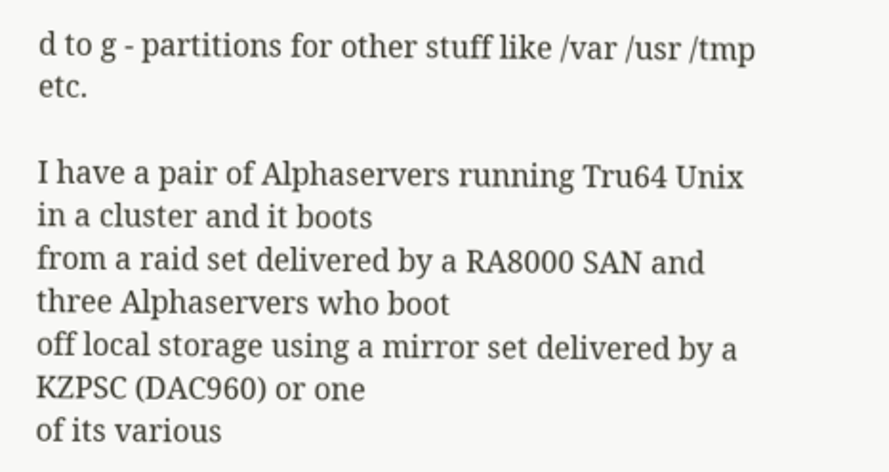d to g - partitions for other stuff like /var /usr /tmp etc.

I have a pair of Alphaservers running Tru64 Unix in a cluster and it boots
from a raid set delivered by a RA8000 SAN and three Alphaservers who boot
off local storage using a mirror set delivered by a KZPSC (DAC960) or one
of its various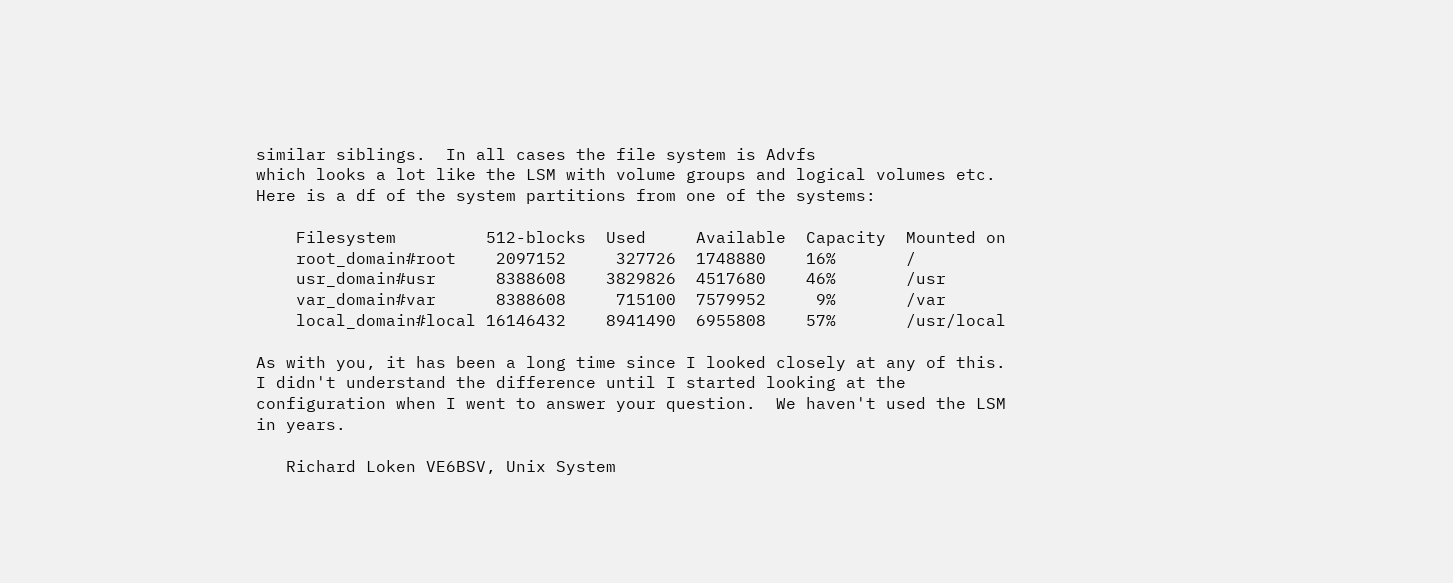similar siblings.  In all cases the file system is Advfs
which looks a lot like the LSM with volume groups and logical volumes etc.
Here is a df of the system partitions from one of the systems:

    Filesystem         512-blocks  Used     Available  Capacity  Mounted on
    root_domain#root    2097152     327726  1748880    16%       /
    usr_domain#usr      8388608    3829826  4517680    46%       /usr
    var_domain#var      8388608     715100  7579952     9%       /var
    local_domain#local 16146432    8941490  6955808    57%       /usr/local

As with you, it has been a long time since I looked closely at any of this.
I didn't understand the difference until I started looking at the
configuration when I went to answer your question.  We haven't used the LSM
in years.

   Richard Loken VE6BSV, Unix System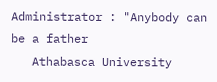Administrator : "Anybody can be a father
   Athabasca University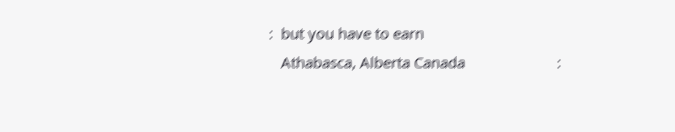:  but you have to earn
   Athabasca, Alberta Canada                       :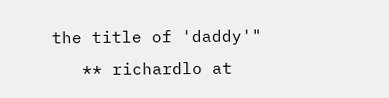the title of 'daddy'"
   ** richardlo at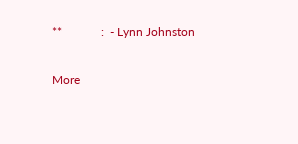**             :  - Lynn Johnston

More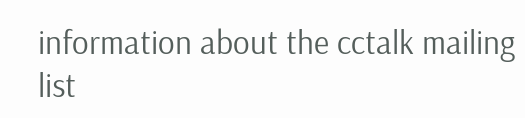information about the cctalk mailing list